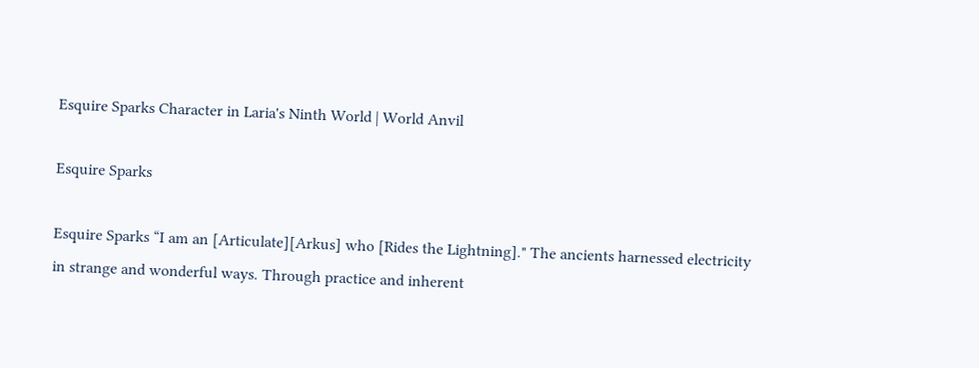Esquire Sparks Character in Laria's Ninth World | World Anvil

Esquire Sparks

Esquire Sparks “I am an [Articulate][Arkus] who [Rides the Lightning]." The ancients harnessed electricity in strange and wonderful ways. Through practice and inherent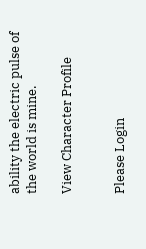ability the electric pulse of the world is mine.

View Character Profile


Please Login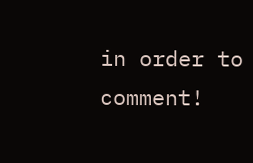in order to comment!